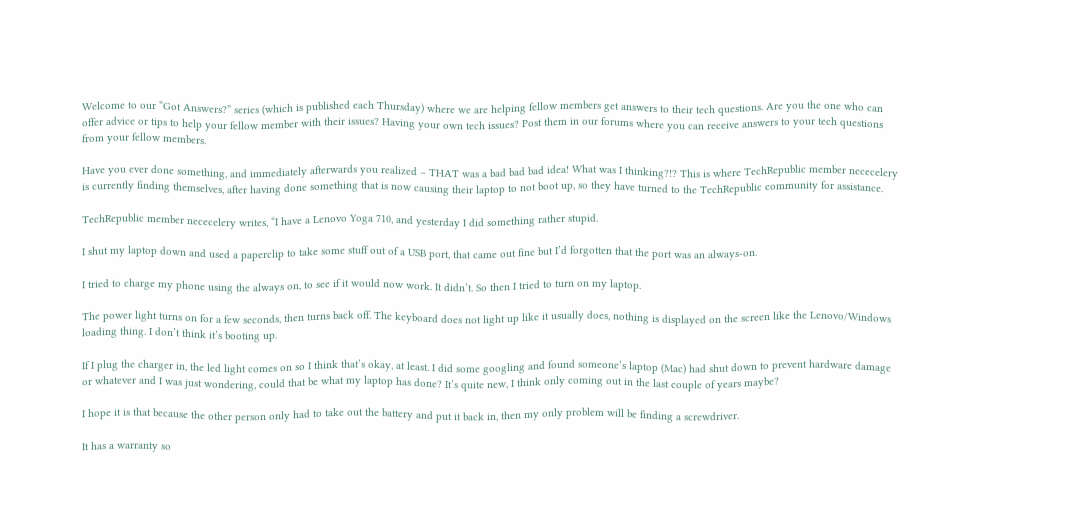Welcome to our “Got Answers?” series (which is published each Thursday) where we are helping fellow members get answers to their tech questions. Are you the one who can offer advice or tips to help your fellow member with their issues? Having your own tech issues? Post them in our forums where you can receive answers to your tech questions from your fellow members.

Have you ever done something, and immediately afterwards you realized – THAT was a bad bad bad idea! What was I thinking?!? This is where TechRepublic member nececelery is currently finding themselves, after having done something that is now causing their laptop to not boot up, so they have turned to the TechRepublic community for assistance.

TechRepublic member nececelery writes, “I have a Lenovo Yoga 710, and yesterday I did something rather stupid.

I shut my laptop down and used a paperclip to take some stuff out of a USB port, that came out fine but I’d forgotten that the port was an always-on.

I tried to charge my phone using the always on, to see if it would now work. It didn’t. So then I tried to turn on my laptop.

The power light turns on for a few seconds, then turns back off. The keyboard does not light up like it usually does, nothing is displayed on the screen like the Lenovo/Windows loading thing. I don’t think it’s booting up.

If I plug the charger in, the led light comes on so I think that’s okay, at least. I did some googling and found someone’s laptop (Mac) had shut down to prevent hardware damage or whatever and I was just wondering, could that be what my laptop has done? It’s quite new, I think only coming out in the last couple of years maybe?

I hope it is that because the other person only had to take out the battery and put it back in, then my only problem will be finding a screwdriver.

It has a warranty so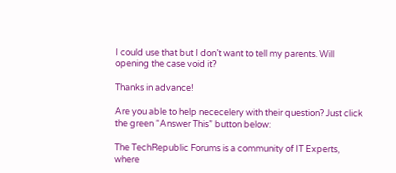I could use that but I don’t want to tell my parents. Will opening the case void it?

Thanks in advance!

Are you able to help nececelery with their question? Just click the green “Answer This” button below:

The TechRepublic Forums is a community of IT Experts, where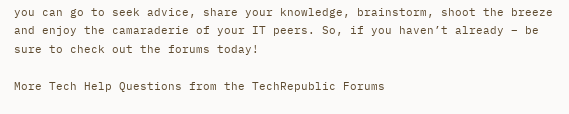you can go to seek advice, share your knowledge, brainstorm, shoot the breeze and enjoy the camaraderie of your IT peers. So, if you haven’t already – be sure to check out the forums today!

More Tech Help Questions from the TechRepublic Forums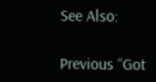See Also:

Previous “Got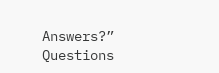Answers?” Questions